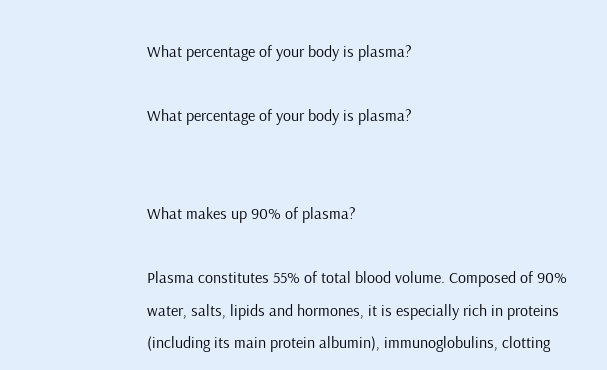What percentage of your body is plasma?

What percentage of your body is plasma?


What makes up 90% of plasma?

Plasma constitutes 55% of total blood volume. Composed of 90% water, salts, lipids and hormones, it is especially rich in proteins (including its main protein albumin), immunoglobulins, clotting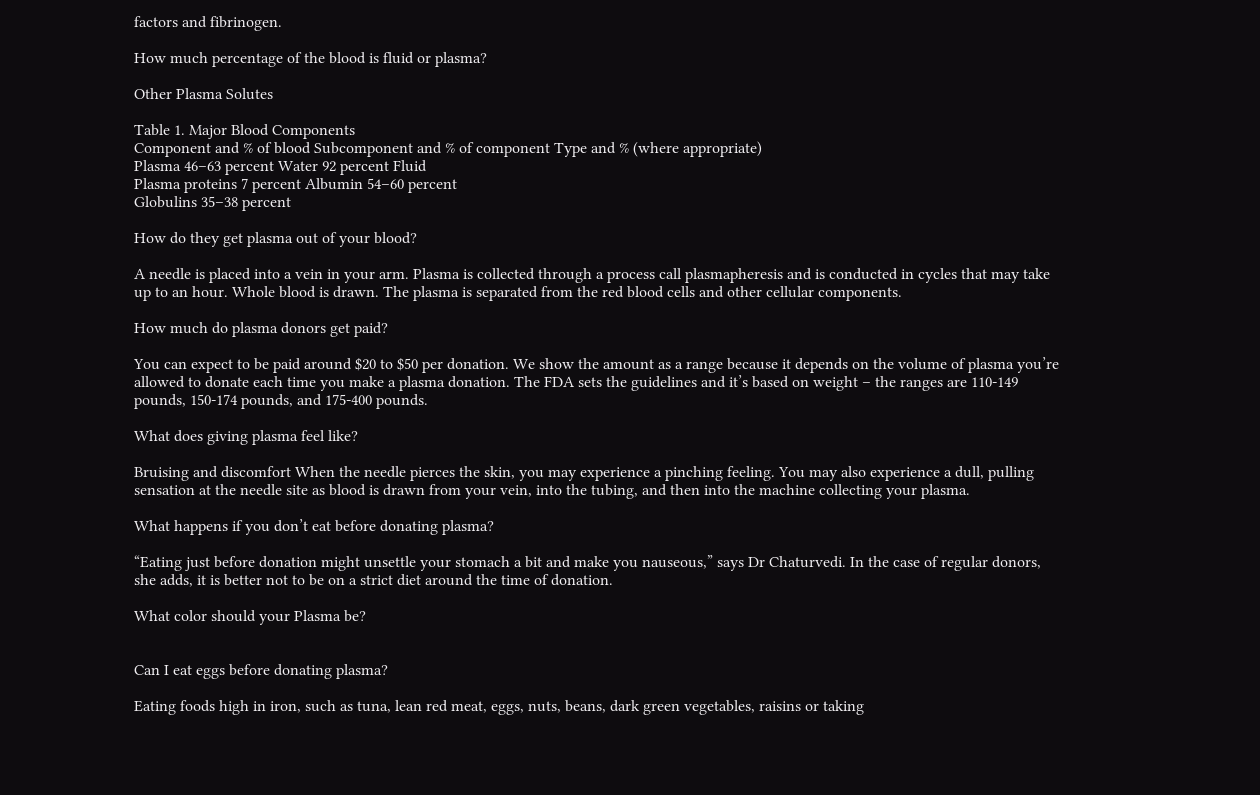factors and fibrinogen.

How much percentage of the blood is fluid or plasma?

Other Plasma Solutes

Table 1. Major Blood Components
Component and % of blood Subcomponent and % of component Type and % (where appropriate)
Plasma 46–63 percent Water 92 percent Fluid
Plasma proteins 7 percent Albumin 54–60 percent
Globulins 35–38 percent

How do they get plasma out of your blood?

A needle is placed into a vein in your arm. Plasma is collected through a process call plasmapheresis and is conducted in cycles that may take up to an hour. Whole blood is drawn. The plasma is separated from the red blood cells and other cellular components.

How much do plasma donors get paid?

You can expect to be paid around $20 to $50 per donation. We show the amount as a range because it depends on the volume of plasma you’re allowed to donate each time you make a plasma donation. The FDA sets the guidelines and it’s based on weight – the ranges are 110-149 pounds, 150-174 pounds, and 175-400 pounds.

What does giving plasma feel like?

Bruising and discomfort When the needle pierces the skin, you may experience a pinching feeling. You may also experience a dull, pulling sensation at the needle site as blood is drawn from your vein, into the tubing, and then into the machine collecting your plasma.

What happens if you don’t eat before donating plasma?

“Eating just before donation might unsettle your stomach a bit and make you nauseous,” says Dr Chaturvedi. In the case of regular donors, she adds, it is better not to be on a strict diet around the time of donation.

What color should your Plasma be?


Can I eat eggs before donating plasma?

Eating foods high in iron, such as tuna, lean red meat, eggs, nuts, beans, dark green vegetables, raisins or taking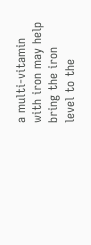a multi-vitamin with iron may help bring the iron level to the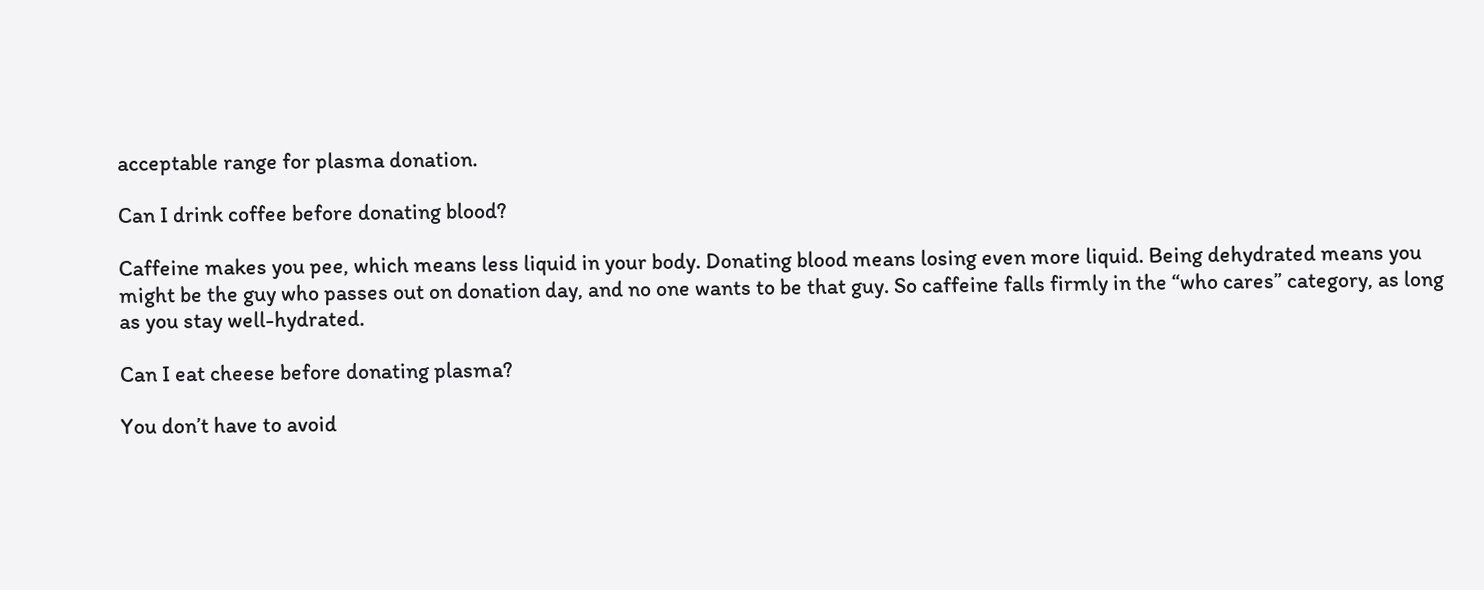acceptable range for plasma donation.

Can I drink coffee before donating blood?

Caffeine makes you pee, which means less liquid in your body. Donating blood means losing even more liquid. Being dehydrated means you might be the guy who passes out on donation day, and no one wants to be that guy. So caffeine falls firmly in the “who cares” category, as long as you stay well-hydrated.

Can I eat cheese before donating plasma?

You don’t have to avoid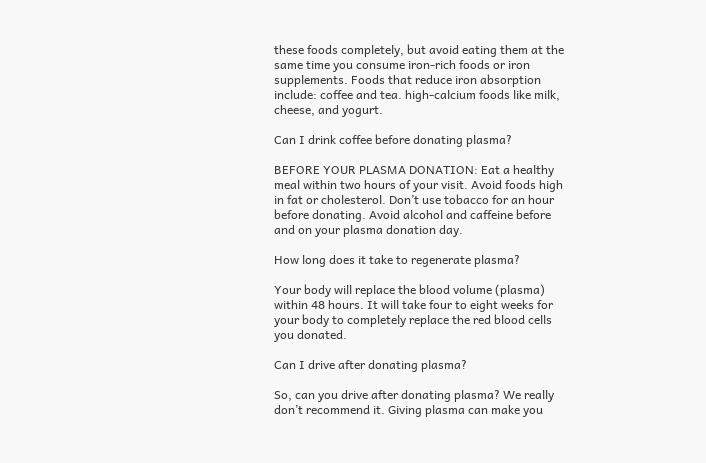these foods completely, but avoid eating them at the same time you consume iron-rich foods or iron supplements. Foods that reduce iron absorption include: coffee and tea. high-calcium foods like milk, cheese, and yogurt.

Can I drink coffee before donating plasma?

BEFORE YOUR PLASMA DONATION: Eat a healthy meal within two hours of your visit. Avoid foods high in fat or cholesterol. Don’t use tobacco for an hour before donating. Avoid alcohol and caffeine before and on your plasma donation day.

How long does it take to regenerate plasma?

Your body will replace the blood volume (plasma) within 48 hours. It will take four to eight weeks for your body to completely replace the red blood cells you donated.

Can I drive after donating plasma?

So, can you drive after donating plasma? We really don’t recommend it. Giving plasma can make you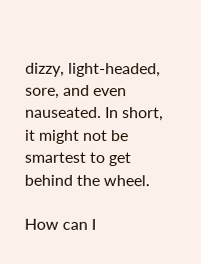dizzy, light-headed, sore, and even nauseated. In short, it might not be smartest to get behind the wheel.

How can I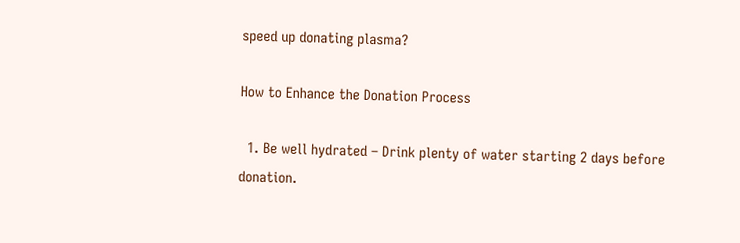speed up donating plasma?

How to Enhance the Donation Process

  1. Be well hydrated – Drink plenty of water starting 2 days before donation.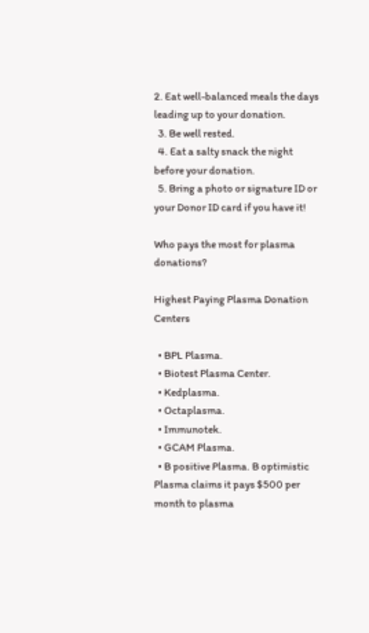2. Eat well-balanced meals the days leading up to your donation.
  3. Be well rested.
  4. Eat a salty snack the night before your donation.
  5. Bring a photo or signature ID or your Donor ID card if you have it!

Who pays the most for plasma donations?

Highest Paying Plasma Donation Centers

  • BPL Plasma.
  • Biotest Plasma Center.
  • Kedplasma.
  • Octaplasma.
  • Immunotek.
  • GCAM Plasma.
  • B positive Plasma. B optimistic Plasma claims it pays $500 per month to plasma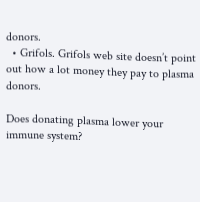donors.
  • Grifols. Grifols web site doesn’t point out how a lot money they pay to plasma donors.

Does donating plasma lower your immune system?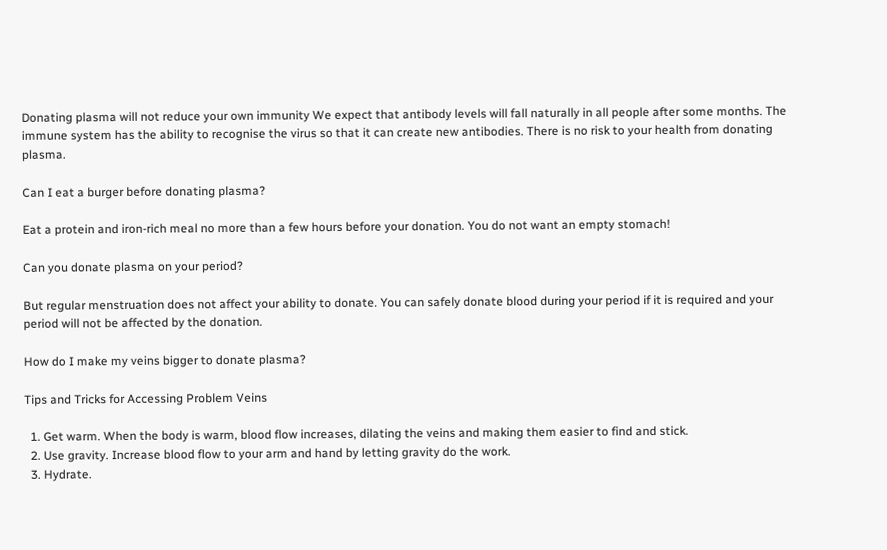Donating plasma will not reduce your own immunity We expect that antibody levels will fall naturally in all people after some months. The immune system has the ability to recognise the virus so that it can create new antibodies. There is no risk to your health from donating plasma.

Can I eat a burger before donating plasma?

Eat a protein and iron-rich meal no more than a few hours before your donation. You do not want an empty stomach!

Can you donate plasma on your period?

But regular menstruation does not affect your ability to donate. You can safely donate blood during your period if it is required and your period will not be affected by the donation.

How do I make my veins bigger to donate plasma?

Tips and Tricks for Accessing Problem Veins

  1. Get warm. When the body is warm, blood flow increases, dilating the veins and making them easier to find and stick.
  2. Use gravity. Increase blood flow to your arm and hand by letting gravity do the work.
  3. Hydrate.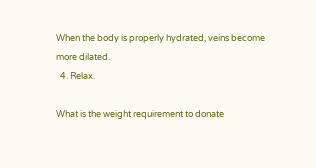When the body is properly hydrated, veins become more dilated.
  4. Relax.

What is the weight requirement to donate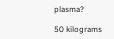plasma?

50 kilograms